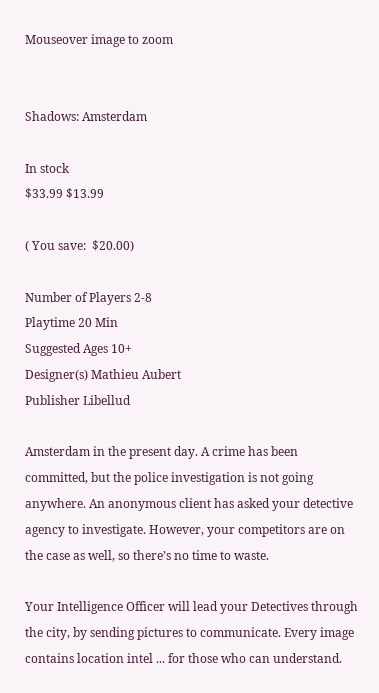Mouseover image to zoom


Shadows: Amsterdam

In stock
$33.99 $13.99

( You save:  $20.00)

Number of Players 2-8
Playtime 20 Min
Suggested Ages 10+
Designer(s) Mathieu Aubert
Publisher Libellud

Amsterdam in the present day. A crime has been committed, but the police investigation is not going anywhere. An anonymous client has asked your detective agency to investigate. However, your competitors are on the case as well, so there’s no time to waste.

Your Intelligence Officer will lead your Detectives through the city, by sending pictures to communicate. Every image contains location intel ... for those who can understand.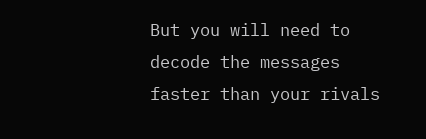But you will need to decode the messages faster than your rivals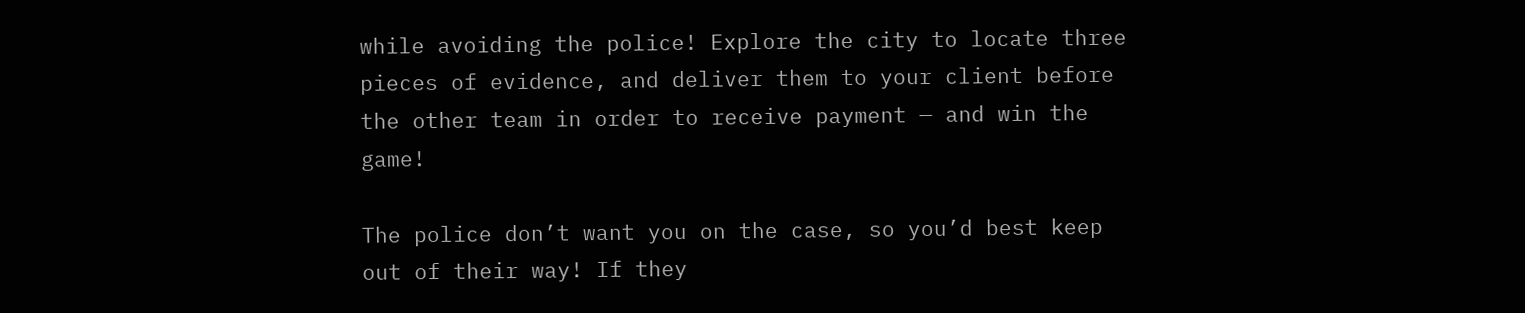while avoiding the police! Explore the city to locate three pieces of evidence, and deliver them to your client before the other team in order to receive payment — and win the game!

The police don’t want you on the case, so you’d best keep out of their way! If they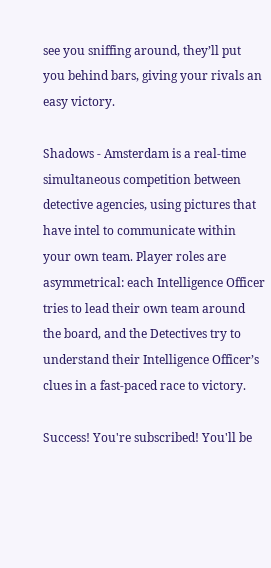see you sniffing around, they’ll put you behind bars, giving your rivals an easy victory.

Shadows - Amsterdam is a real-time simultaneous competition between detective agencies, using pictures that have intel to communicate within your own team. Player roles are asymmetrical: each Intelligence Officer tries to lead their own team around the board, and the Detectives try to understand their Intelligence Officer’s clues in a fast-paced race to victory.

Success! You're subscribed! You'll be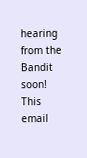hearing from the Bandit soon!
This email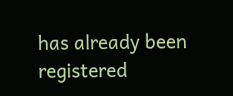has already been registered